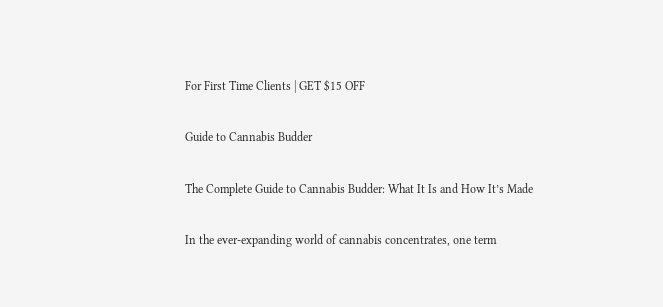For First Time Clients | GET $15 OFF

Guide to Cannabis Budder

The Complete Guide to Cannabis Budder: What It Is and How It’s Made

In the ever-expanding world of cannabis concentrates, one term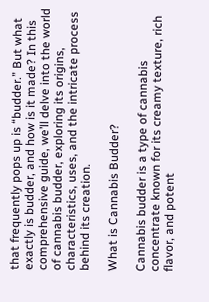that frequently pops up is “budder.” But what exactly is budder, and how is it made? In this comprehensive guide, we’ll delve into the world of cannabis budder, exploring its origins, characteristics, uses, and the intricate process behind its creation.

What is Cannabis Budder?

Cannabis budder is a type of cannabis concentrate known for its creamy texture, rich flavor, and potent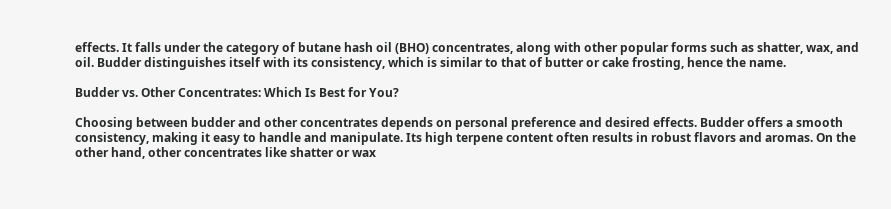effects. It falls under the category of butane hash oil (BHO) concentrates, along with other popular forms such as shatter, wax, and oil. Budder distinguishes itself with its consistency, which is similar to that of butter or cake frosting, hence the name.

Budder vs. Other Concentrates: Which Is Best for You?

Choosing between budder and other concentrates depends on personal preference and desired effects. Budder offers a smooth consistency, making it easy to handle and manipulate. Its high terpene content often results in robust flavors and aromas. On the other hand, other concentrates like shatter or wax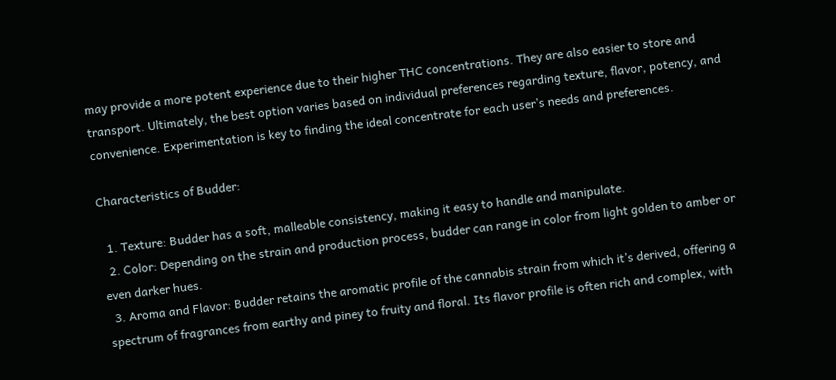may provide a more potent experience due to their higher THC concentrations. They are also easier to store and transport. Ultimately, the best option varies based on individual preferences regarding texture, flavor, potency, and convenience. Experimentation is key to finding the ideal concentrate for each user’s needs and preferences.

Characteristics of Budder:

  1. Texture: Budder has a soft, malleable consistency, making it easy to handle and manipulate.
  2. Color: Depending on the strain and production process, budder can range in color from light golden to amber or even darker hues.
  3. Aroma and Flavor: Budder retains the aromatic profile of the cannabis strain from which it’s derived, offering a spectrum of fragrances from earthy and piney to fruity and floral. Its flavor profile is often rich and complex, with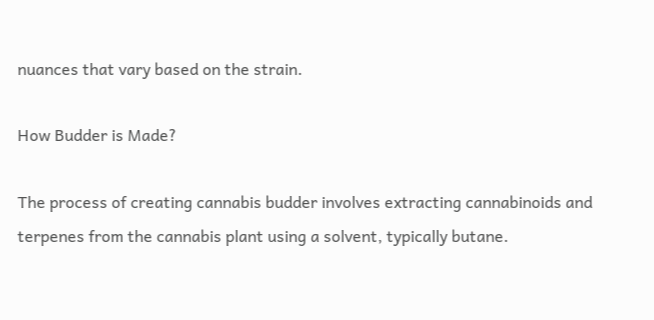nuances that vary based on the strain.

How Budder is Made?

The process of creating cannabis budder involves extracting cannabinoids and terpenes from the cannabis plant using a solvent, typically butane.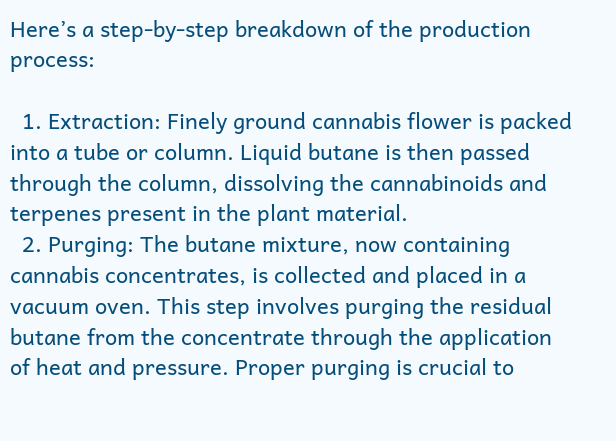Here’s a step-by-step breakdown of the production process:

  1. Extraction: Finely ground cannabis flower is packed into a tube or column. Liquid butane is then passed through the column, dissolving the cannabinoids and terpenes present in the plant material.
  2. Purging: The butane mixture, now containing cannabis concentrates, is collected and placed in a vacuum oven. This step involves purging the residual butane from the concentrate through the application of heat and pressure. Proper purging is crucial to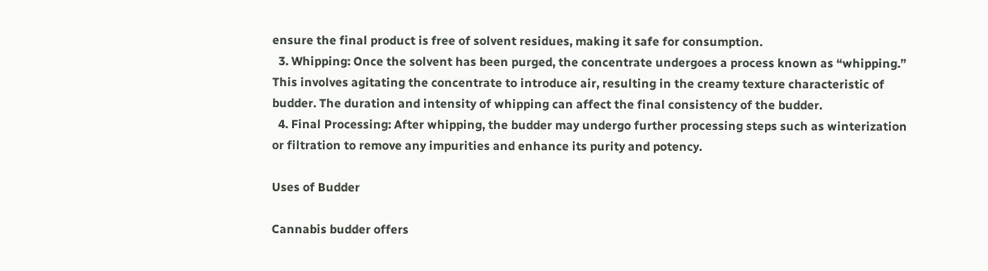ensure the final product is free of solvent residues, making it safe for consumption.
  3. Whipping: Once the solvent has been purged, the concentrate undergoes a process known as “whipping.” This involves agitating the concentrate to introduce air, resulting in the creamy texture characteristic of budder. The duration and intensity of whipping can affect the final consistency of the budder.
  4. Final Processing: After whipping, the budder may undergo further processing steps such as winterization or filtration to remove any impurities and enhance its purity and potency.

Uses of Budder

Cannabis budder offers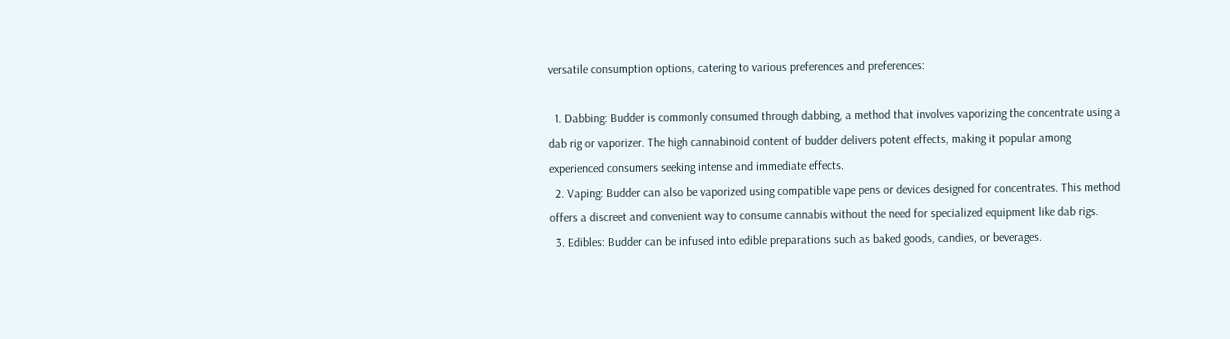versatile consumption options, catering to various preferences and preferences:

  1. Dabbing: Budder is commonly consumed through dabbing, a method that involves vaporizing the concentrate using a dab rig or vaporizer. The high cannabinoid content of budder delivers potent effects, making it popular among experienced consumers seeking intense and immediate effects.
  2. Vaping: Budder can also be vaporized using compatible vape pens or devices designed for concentrates. This method offers a discreet and convenient way to consume cannabis without the need for specialized equipment like dab rigs.
  3. Edibles: Budder can be infused into edible preparations such as baked goods, candies, or beverages.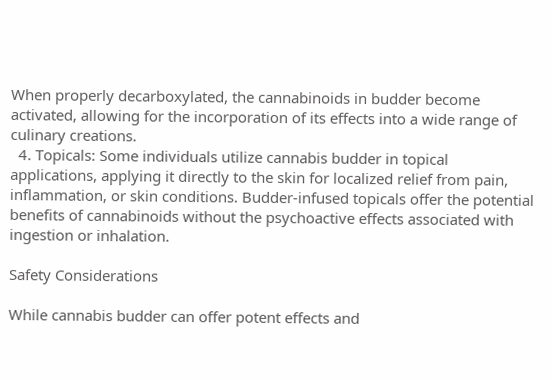When properly decarboxylated, the cannabinoids in budder become activated, allowing for the incorporation of its effects into a wide range of culinary creations.
  4. Topicals: Some individuals utilize cannabis budder in topical applications, applying it directly to the skin for localized relief from pain, inflammation, or skin conditions. Budder-infused topicals offer the potential benefits of cannabinoids without the psychoactive effects associated with ingestion or inhalation.

Safety Considerations

While cannabis budder can offer potent effects and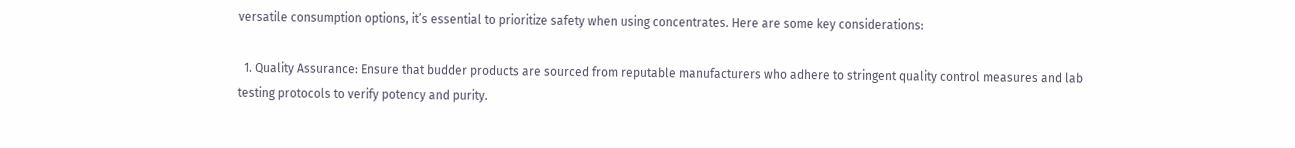versatile consumption options, it’s essential to prioritize safety when using concentrates. Here are some key considerations:

  1. Quality Assurance: Ensure that budder products are sourced from reputable manufacturers who adhere to stringent quality control measures and lab testing protocols to verify potency and purity.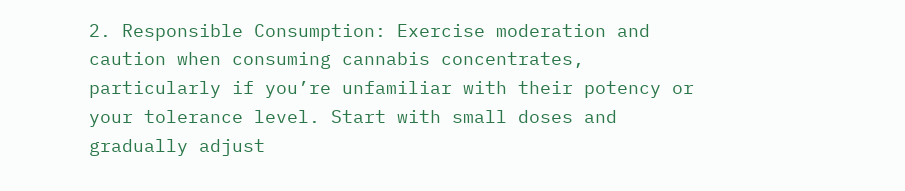2. Responsible Consumption: Exercise moderation and caution when consuming cannabis concentrates, particularly if you’re unfamiliar with their potency or your tolerance level. Start with small doses and gradually adjust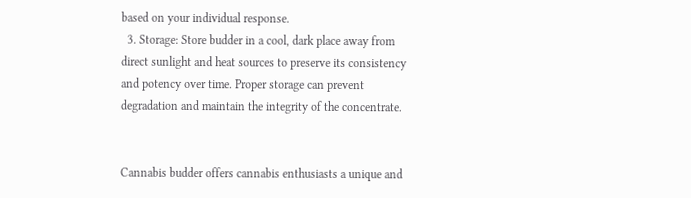based on your individual response.
  3. Storage: Store budder in a cool, dark place away from direct sunlight and heat sources to preserve its consistency and potency over time. Proper storage can prevent degradation and maintain the integrity of the concentrate.


Cannabis budder offers cannabis enthusiasts a unique and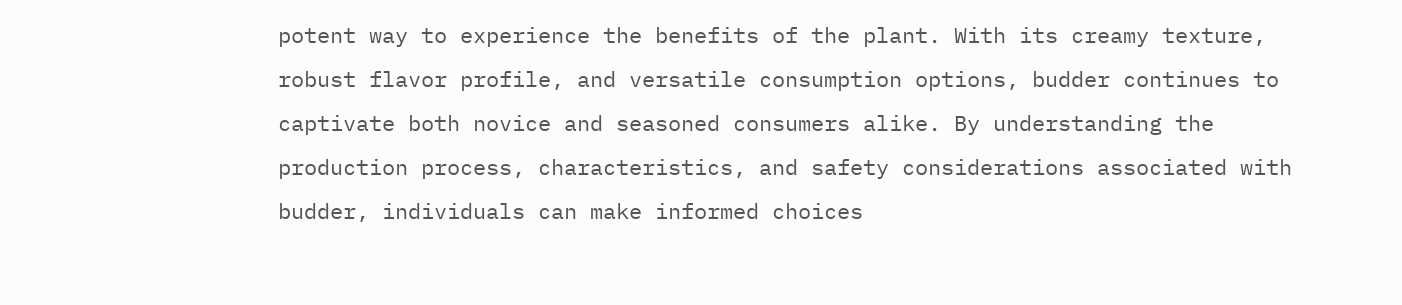potent way to experience the benefits of the plant. With its creamy texture, robust flavor profile, and versatile consumption options, budder continues to captivate both novice and seasoned consumers alike. By understanding the production process, characteristics, and safety considerations associated with budder, individuals can make informed choices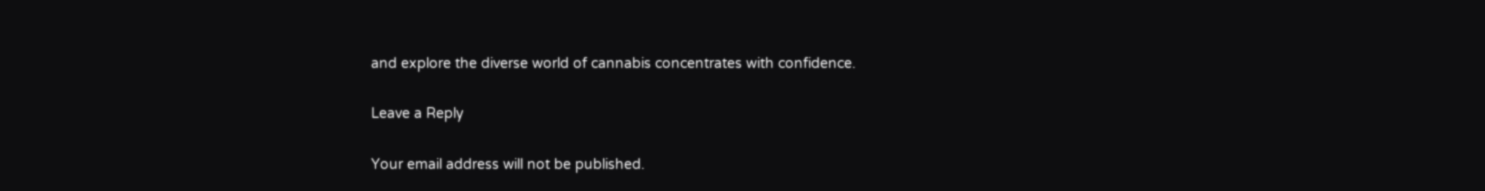and explore the diverse world of cannabis concentrates with confidence.

Leave a Reply

Your email address will not be published.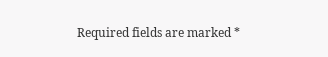Required fields are marked *